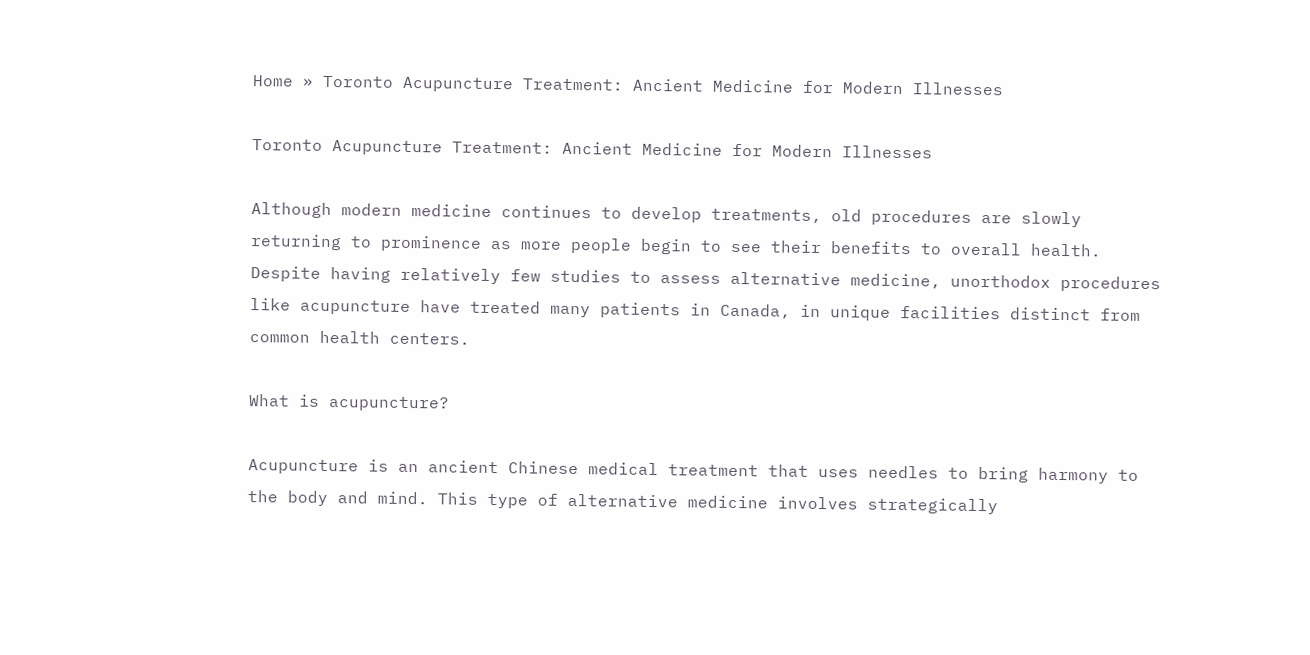Home » Toronto Acupuncture Treatment: Ancient Medicine for Modern Illnesses

Toronto Acupuncture Treatment: Ancient Medicine for Modern Illnesses

Although modern medicine continues to develop treatments, old procedures are slowly returning to prominence as more people begin to see their benefits to overall health. Despite having relatively few studies to assess alternative medicine, unorthodox procedures like acupuncture have treated many patients in Canada, in unique facilities distinct from common health centers.

What is acupuncture?

Acupuncture is an ancient Chinese medical treatment that uses needles to bring harmony to the body and mind. This type of alternative medicine involves strategically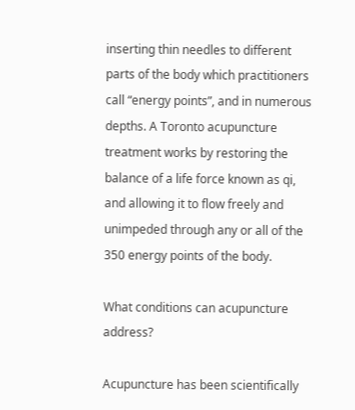inserting thin needles to different parts of the body which practitioners call “energy points”, and in numerous depths. A Toronto acupuncture treatment works by restoring the balance of a life force known as qi, and allowing it to flow freely and unimpeded through any or all of the 350 energy points of the body.

What conditions can acupuncture address?

Acupuncture has been scientifically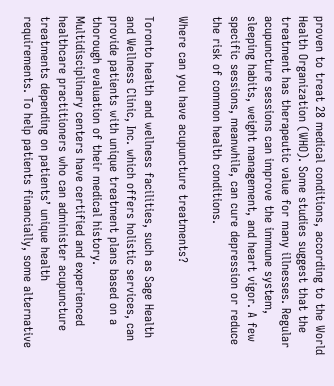proven to treat 28 medical conditions, according to the World Health Organization (WHO). Some studies suggest that the treatment has therapeutic value for many illnesses. Regular acupuncture sessions can improve the immune system, sleeping habits, weight management, and heart vigor. A few specific sessions, meanwhile, can cure depression or reduce the risk of common health conditions.

Where can you have acupuncture treatments?

Toronto health and wellness facilities, such as Sage Health and Wellness Clinic, Inc. which offers holistic services, can provide patients with unique treatment plans based on a thorough evaluation of their medical history. Multidisciplinary centers have certified and experienced healthcare practitioners who can administer acupuncture treatments depending on patients’ unique health requirements. To help patients financially, some alternative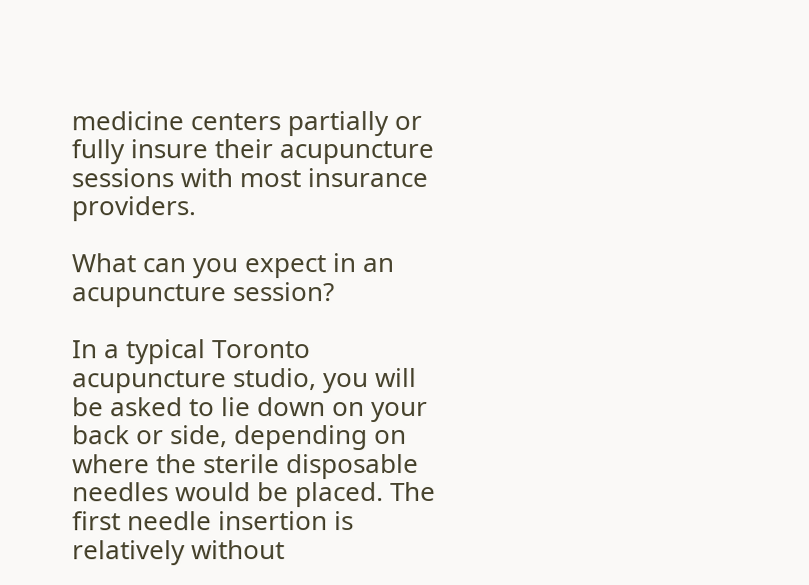medicine centers partially or fully insure their acupuncture sessions with most insurance providers.

What can you expect in an acupuncture session?

In a typical Toronto acupuncture studio, you will be asked to lie down on your back or side, depending on where the sterile disposable needles would be placed. The first needle insertion is relatively without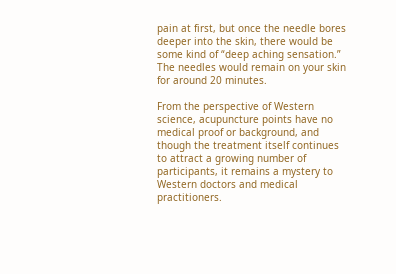pain at first, but once the needle bores deeper into the skin, there would be some kind of “deep aching sensation.” The needles would remain on your skin for around 20 minutes.

From the perspective of Western science, acupuncture points have no medical proof or background, and though the treatment itself continues to attract a growing number of participants, it remains a mystery to Western doctors and medical practitioners.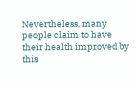Nevertheless, many people claim to have their health improved by this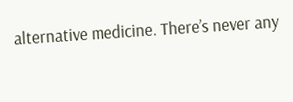alternative medicine. There’s never any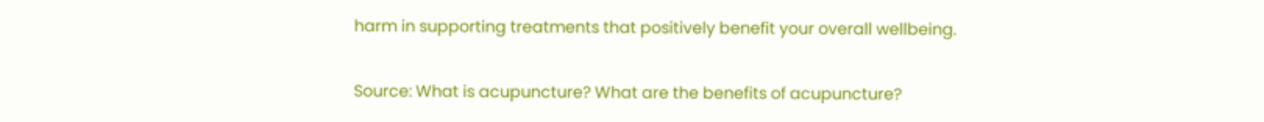harm in supporting treatments that positively benefit your overall wellbeing.

Source: What is acupuncture? What are the benefits of acupuncture?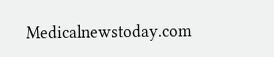Medicalnewstoday.com